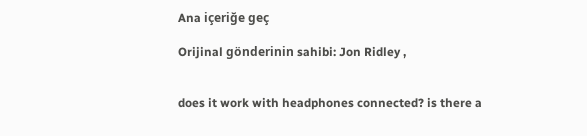Ana içeriğe geç

Orijinal gönderinin sahibi: Jon Ridley ,


does it work with headphones connected? is there a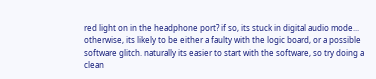red light on in the headphone port? if so, its stuck in digital audio mode... otherwise, its likely to be either a faulty with the logic board, or a possible software glitch. naturally its easier to start with the software, so try doing a clean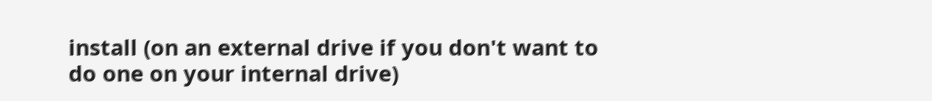install (on an external drive if you don't want to do one on your internal drive)